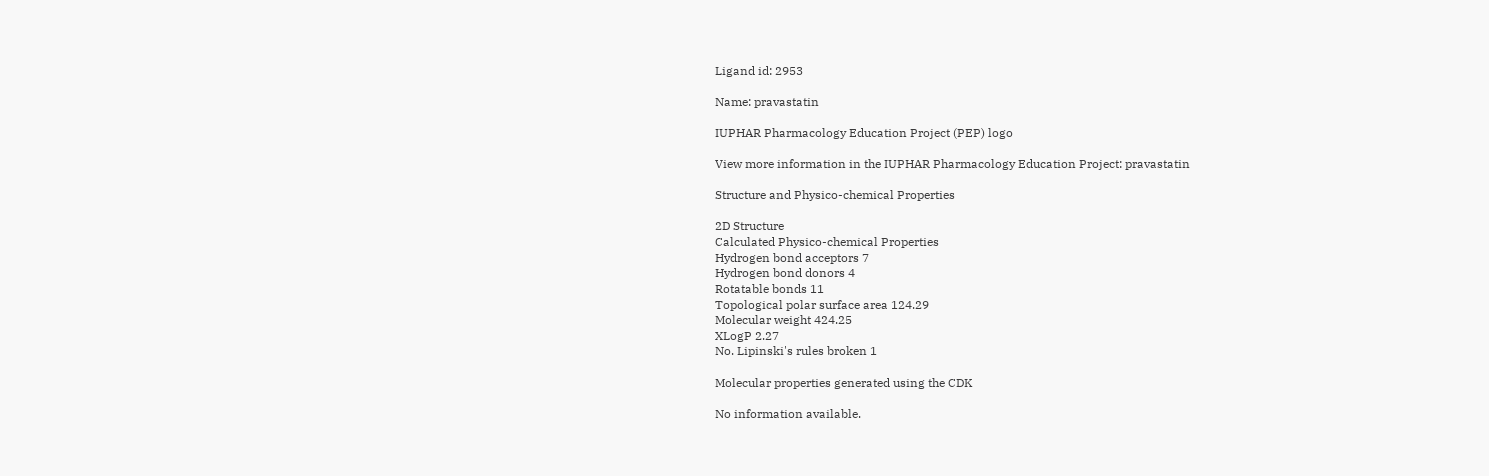Ligand id: 2953

Name: pravastatin

IUPHAR Pharmacology Education Project (PEP) logo

View more information in the IUPHAR Pharmacology Education Project: pravastatin

Structure and Physico-chemical Properties

2D Structure
Calculated Physico-chemical Properties
Hydrogen bond acceptors 7
Hydrogen bond donors 4
Rotatable bonds 11
Topological polar surface area 124.29
Molecular weight 424.25
XLogP 2.27
No. Lipinski's rules broken 1

Molecular properties generated using the CDK

No information available.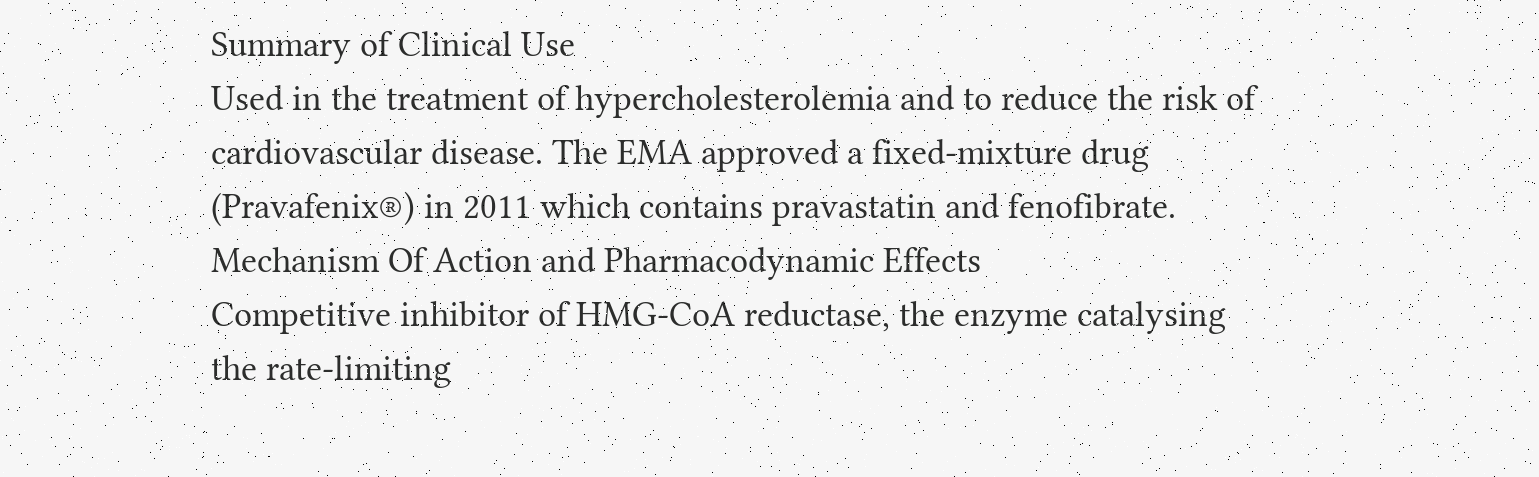Summary of Clinical Use
Used in the treatment of hypercholesterolemia and to reduce the risk of cardiovascular disease. The EMA approved a fixed-mixture drug (Pravafenix®) in 2011 which contains pravastatin and fenofibrate.
Mechanism Of Action and Pharmacodynamic Effects
Competitive inhibitor of HMG-CoA reductase, the enzyme catalysing the rate-limiting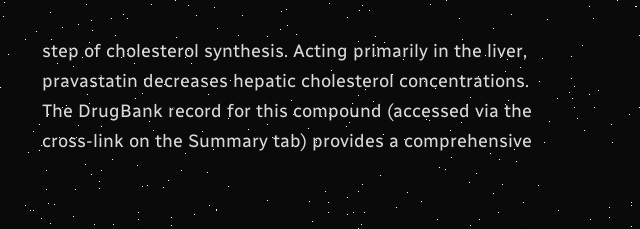step of cholesterol synthesis. Acting primarily in the liver, pravastatin decreases hepatic cholesterol concentrations. The DrugBank record for this compound (accessed via the cross-link on the Summary tab) provides a comprehensive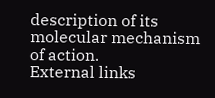description of its molecular mechanism of action.
External links